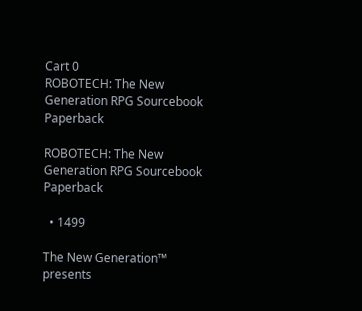Cart 0
ROBOTECH: The New Generation RPG Sourcebook Paperback

ROBOTECH: The New Generation RPG Sourcebook Paperback

  • 1499

The New Generation™ presents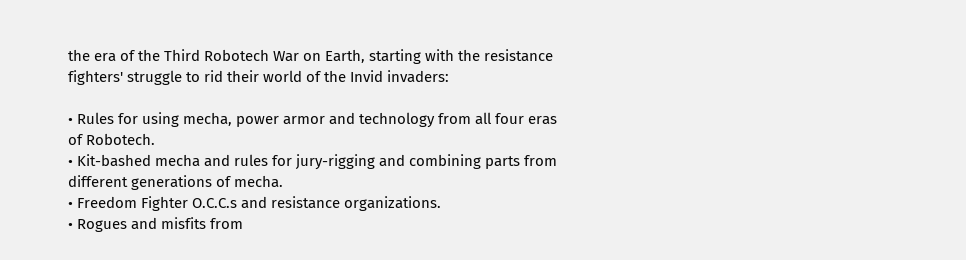the era of the Third Robotech War on Earth, starting with the resistance fighters' struggle to rid their world of the Invid invaders:

• Rules for using mecha, power armor and technology from all four eras of Robotech.
• Kit-bashed mecha and rules for jury-rigging and combining parts from different generations of mecha.
• Freedom Fighter O.C.C.s and resistance organizations.
• Rogues and misfits from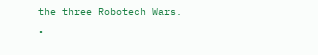the three Robotech Wars.
•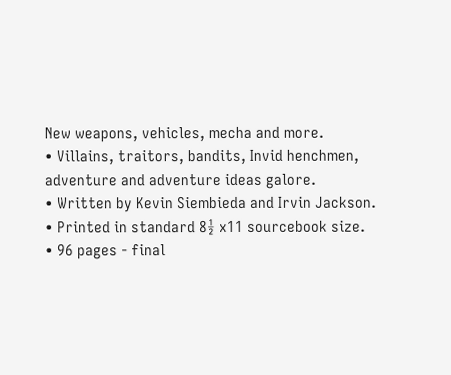New weapons, vehicles, mecha and more.
• Villains, traitors, bandits, Invid henchmen, adventure and adventure ideas galore.
• Written by Kevin Siembieda and Irvin Jackson.
• Printed in standard 8½ x11 sourcebook size.
• 96 pages - final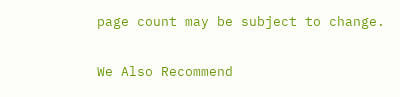page count may be subject to change.

We Also Recommend